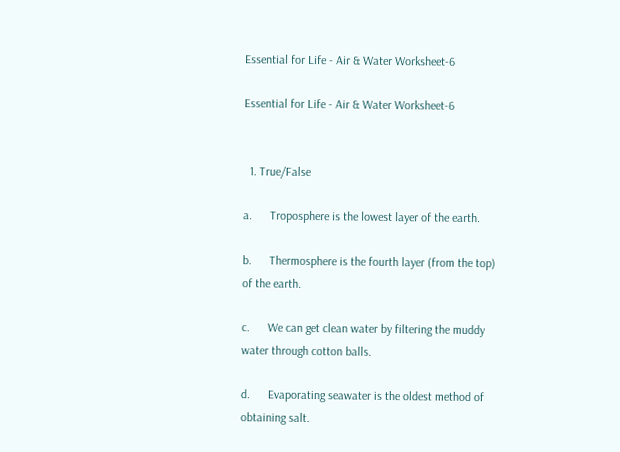Essential for Life - Air & Water Worksheet-6

Essential for Life - Air & Water Worksheet-6


  1. True/False

a.      Troposphere is the lowest layer of the earth.

b.      Thermosphere is the fourth layer (from the top) of the earth.

c.      We can get clean water by filtering the muddy water through cotton balls.

d.      Evaporating seawater is the oldest method of obtaining salt.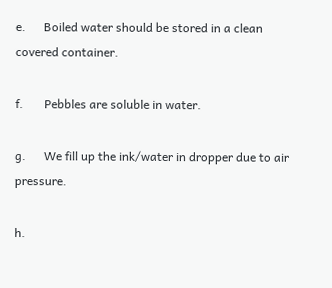e.      Boiled water should be stored in a clean covered container.

f.       Pebbles are soluble in water.

g.      We fill up the ink/water in dropper due to air pressure.

h.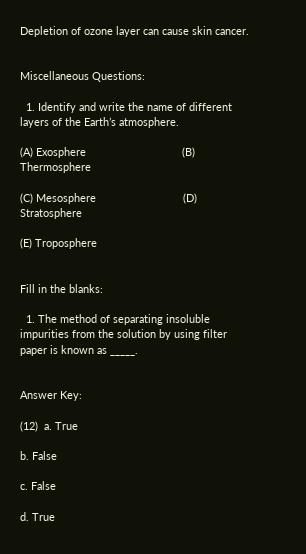Depletion of ozone layer can cause skin cancer.


Miscellaneous Questions:

  1. Identify and write the name of different layers of the Earth’s atmosphere.

(A) Exosphere                                (B) Thermosphere

(C) Mesosphere                             (D) Stratosphere

(E) Troposphere


Fill in the blanks:

  1. The method of separating insoluble impurities from the solution by using filter paper is known as _____.


Answer Key:

(12)  a. True

b. False

c. False

d. True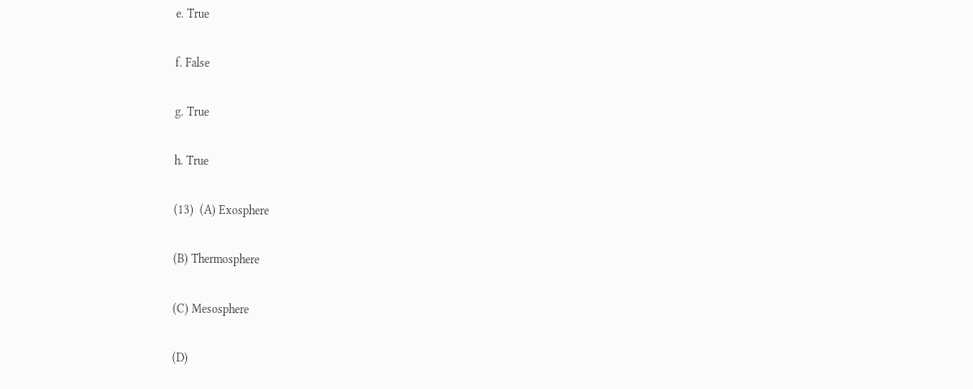e. True

f. False

g. True

h. True

(13)  (A) Exosphere

(B) Thermosphere

(C) Mesosphere

(D)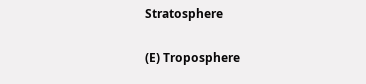Stratosphere

(E) Troposphere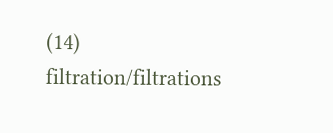(14)  filtration/filtrations